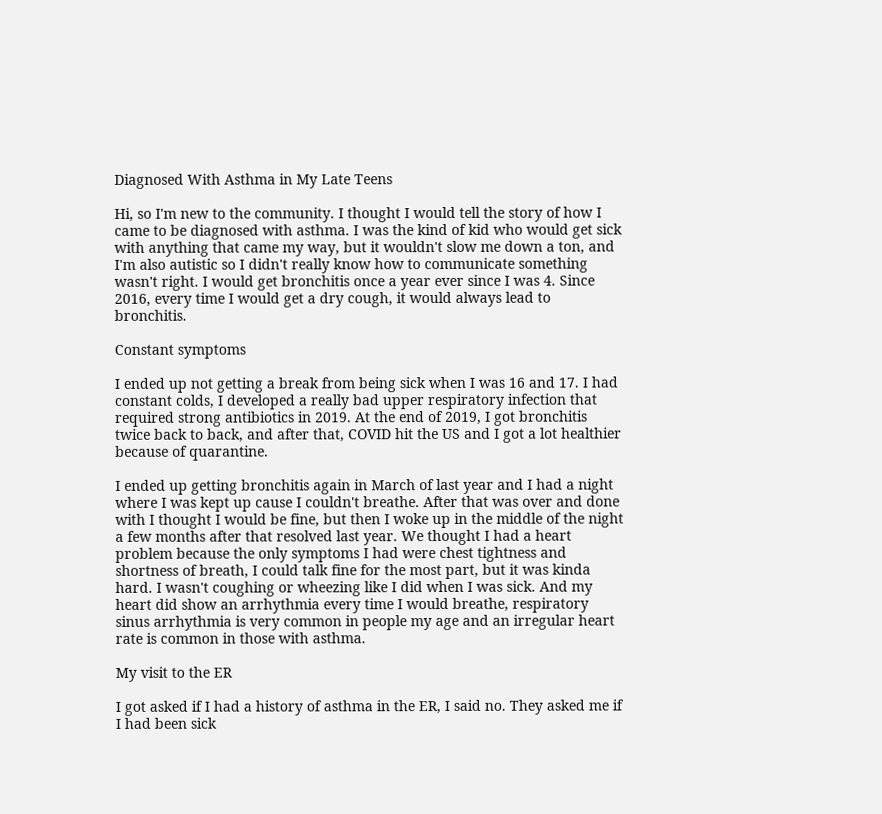Diagnosed With Asthma in My Late Teens

Hi, so I'm new to the community. I thought I would tell the story of how I came to be diagnosed with asthma. I was the kind of kid who would get sick with anything that came my way, but it wouldn't slow me down a ton, and I'm also autistic so I didn't really know how to communicate something wasn't right. I would get bronchitis once a year ever since I was 4. Since 2016, every time I would get a dry cough, it would always lead to bronchitis.

Constant symptoms

I ended up not getting a break from being sick when I was 16 and 17. I had constant colds, I developed a really bad upper respiratory infection that required strong antibiotics in 2019. At the end of 2019, I got bronchitis twice back to back, and after that, COVID hit the US and I got a lot healthier because of quarantine.

I ended up getting bronchitis again in March of last year and I had a night where I was kept up cause I couldn't breathe. After that was over and done with I thought I would be fine, but then I woke up in the middle of the night a few months after that resolved last year. We thought I had a heart problem because the only symptoms I had were chest tightness and shortness of breath, I could talk fine for the most part, but it was kinda hard. I wasn't coughing or wheezing like I did when I was sick. And my heart did show an arrhythmia every time I would breathe, respiratory sinus arrhythmia is very common in people my age and an irregular heart rate is common in those with asthma.

My visit to the ER

I got asked if I had a history of asthma in the ER, I said no. They asked me if I had been sick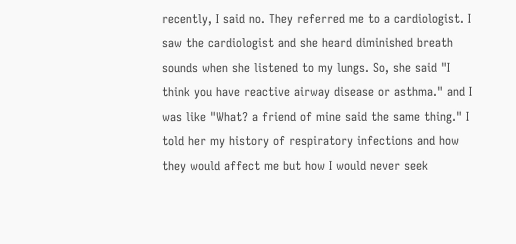recently, I said no. They referred me to a cardiologist. I saw the cardiologist and she heard diminished breath sounds when she listened to my lungs. So, she said "I think you have reactive airway disease or asthma." and I was like "What? a friend of mine said the same thing." I told her my history of respiratory infections and how they would affect me but how I would never seek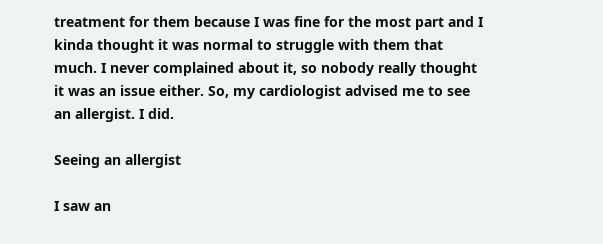treatment for them because I was fine for the most part and I kinda thought it was normal to struggle with them that much. I never complained about it, so nobody really thought it was an issue either. So, my cardiologist advised me to see an allergist. I did.

Seeing an allergist

I saw an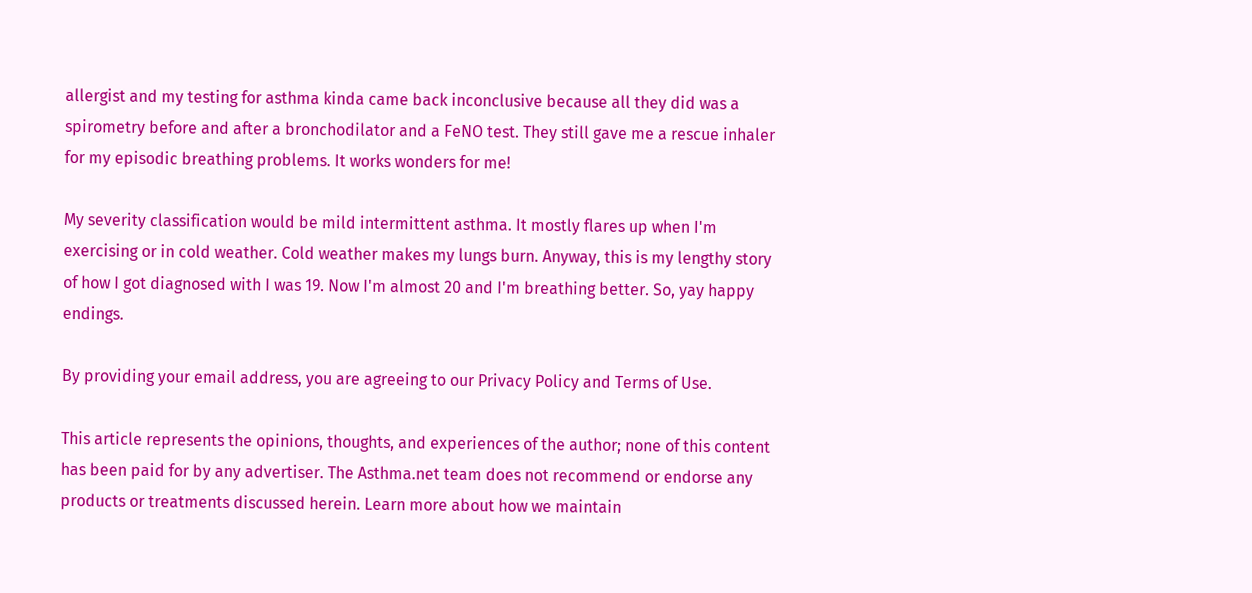allergist and my testing for asthma kinda came back inconclusive because all they did was a spirometry before and after a bronchodilator and a FeNO test. They still gave me a rescue inhaler for my episodic breathing problems. It works wonders for me!

My severity classification would be mild intermittent asthma. It mostly flares up when I'm exercising or in cold weather. Cold weather makes my lungs burn. Anyway, this is my lengthy story of how I got diagnosed with I was 19. Now I'm almost 20 and I'm breathing better. So, yay happy endings.

By providing your email address, you are agreeing to our Privacy Policy and Terms of Use.

This article represents the opinions, thoughts, and experiences of the author; none of this content has been paid for by any advertiser. The Asthma.net team does not recommend or endorse any products or treatments discussed herein. Learn more about how we maintain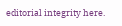editorial integrity here.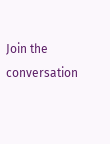Join the conversation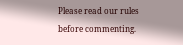Please read our rules before commenting.